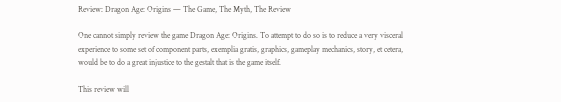Review: Dragon Age: Origins — The Game, The Myth, The Review

One cannot simply review the game Dragon Age: Origins. To attempt to do so is to reduce a very visceral experience to some set of component parts, exemplia gratis, graphics, gameplay mechanics, story, et cetera, would be to do a great injustice to the gestalt that is the game itself.

This review will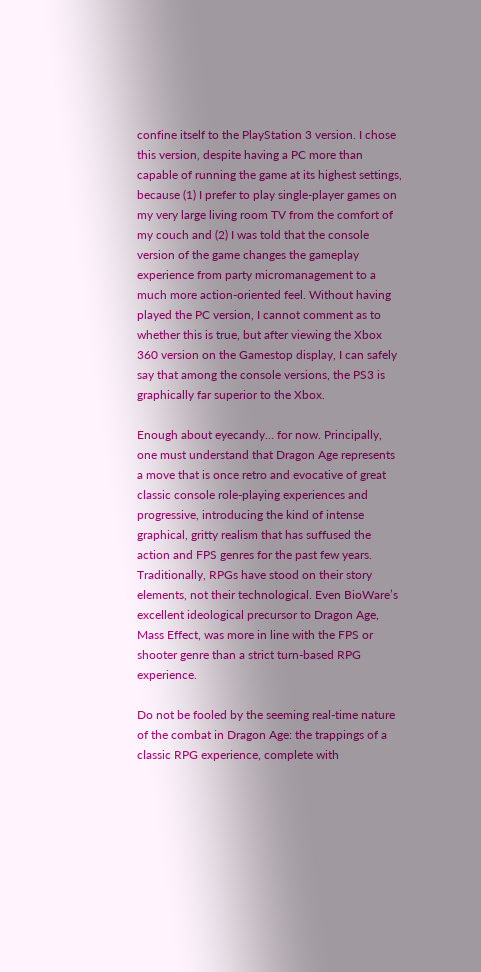confine itself to the PlayStation 3 version. I chose this version, despite having a PC more than capable of running the game at its highest settings, because (1) I prefer to play single-player games on my very large living room TV from the comfort of my couch and (2) I was told that the console version of the game changes the gameplay experience from party micromanagement to a much more action-oriented feel. Without having played the PC version, I cannot comment as to whether this is true, but after viewing the Xbox 360 version on the Gamestop display, I can safely say that among the console versions, the PS3 is graphically far superior to the Xbox.

Enough about eyecandy… for now. Principally, one must understand that Dragon Age represents a move that is once retro and evocative of great classic console role-playing experiences and progressive, introducing the kind of intense graphical, gritty realism that has suffused the action and FPS genres for the past few years. Traditionally, RPGs have stood on their story elements, not their technological. Even BioWare’s excellent ideological precursor to Dragon Age, Mass Effect, was more in line with the FPS or shooter genre than a strict turn-based RPG experience.

Do not be fooled by the seeming real-time nature of the combat in Dragon Age: the trappings of a classic RPG experience, complete with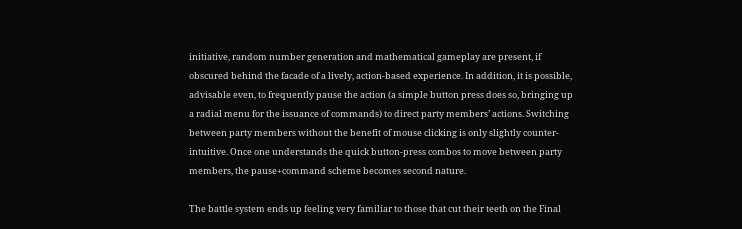initiative, random number generation and mathematical gameplay are present, if obscured behind the facade of a lively, action-based experience. In addition, it is possible, advisable even, to frequently pause the action (a simple button press does so, bringing up a radial menu for the issuance of commands) to direct party members’ actions. Switching between party members without the benefit of mouse clicking is only slightly counter-intuitive. Once one understands the quick button-press combos to move between party members, the pause+command scheme becomes second nature.

The battle system ends up feeling very familiar to those that cut their teeth on the Final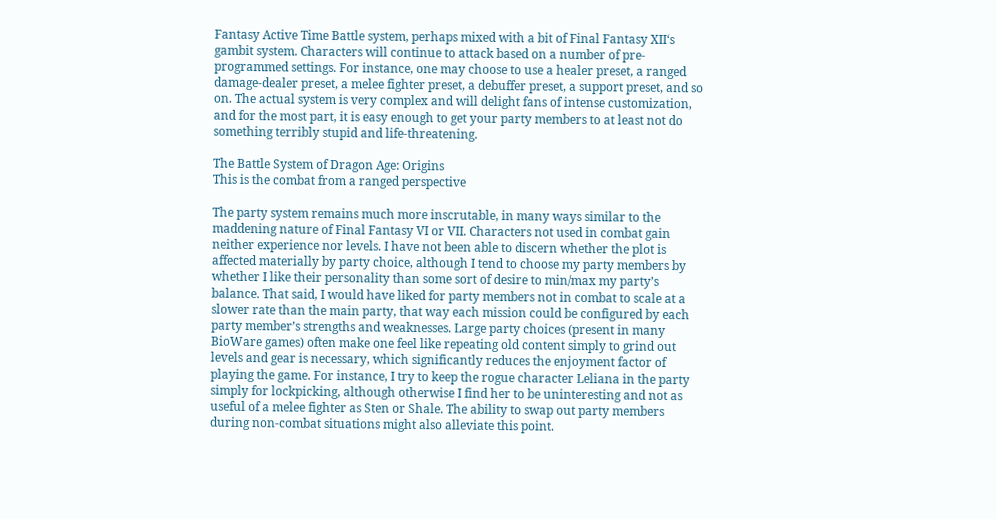Fantasy Active Time Battle system, perhaps mixed with a bit of Final Fantasy XII‘s gambit system. Characters will continue to attack based on a number of pre-programmed settings. For instance, one may choose to use a healer preset, a ranged damage-dealer preset, a melee fighter preset, a debuffer preset, a support preset, and so on. The actual system is very complex and will delight fans of intense customization, and for the most part, it is easy enough to get your party members to at least not do something terribly stupid and life-threatening.

The Battle System of Dragon Age: Origins
This is the combat from a ranged perspective

The party system remains much more inscrutable, in many ways similar to the maddening nature of Final Fantasy VI or VII. Characters not used in combat gain neither experience nor levels. I have not been able to discern whether the plot is affected materially by party choice, although I tend to choose my party members by whether I like their personality than some sort of desire to min/max my party’s balance. That said, I would have liked for party members not in combat to scale at a slower rate than the main party, that way each mission could be configured by each party member’s strengths and weaknesses. Large party choices (present in many BioWare games) often make one feel like repeating old content simply to grind out levels and gear is necessary, which significantly reduces the enjoyment factor of playing the game. For instance, I try to keep the rogue character Leliana in the party simply for lockpicking, although otherwise I find her to be uninteresting and not as useful of a melee fighter as Sten or Shale. The ability to swap out party members during non-combat situations might also alleviate this point.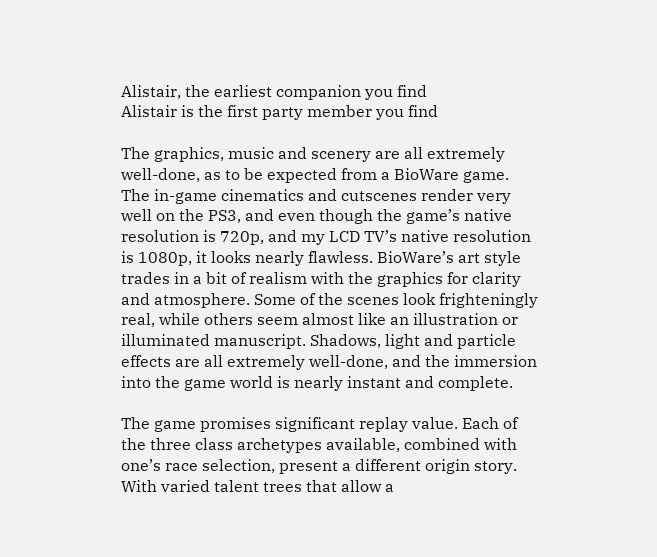Alistair, the earliest companion you find
Alistair is the first party member you find

The graphics, music and scenery are all extremely well-done, as to be expected from a BioWare game. The in-game cinematics and cutscenes render very well on the PS3, and even though the game’s native resolution is 720p, and my LCD TV’s native resolution is 1080p, it looks nearly flawless. BioWare’s art style trades in a bit of realism with the graphics for clarity and atmosphere. Some of the scenes look frighteningly real, while others seem almost like an illustration or illuminated manuscript. Shadows, light and particle effects are all extremely well-done, and the immersion into the game world is nearly instant and complete.

The game promises significant replay value. Each of the three class archetypes available, combined with one’s race selection, present a different origin story. With varied talent trees that allow a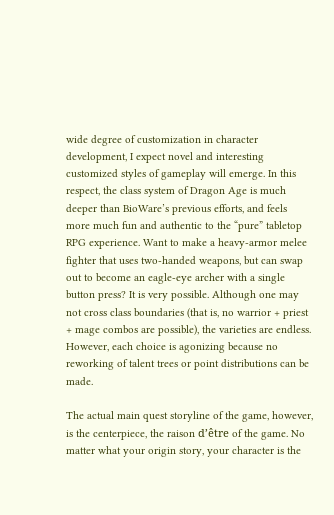wide degree of customization in character development, I expect novel and interesting customized styles of gameplay will emerge. In this respect, the class system of Dragon Age is much deeper than BioWare’s previous efforts, and feels more much fun and authentic to the “pure” tabletop RPG experience. Want to make a heavy-armor melee fighter that uses two-handed weapons, but can swap out to become an eagle-eye archer with a single button press? It is very possible. Although one may not cross class boundaries (that is, no warrior + priest + mage combos are possible), the varieties are endless. However, each choice is agonizing because no reworking of talent trees or point distributions can be made.

The actual main quest storyline of the game, however, is the centerpiece, the raison d’être of the game. No matter what your origin story, your character is the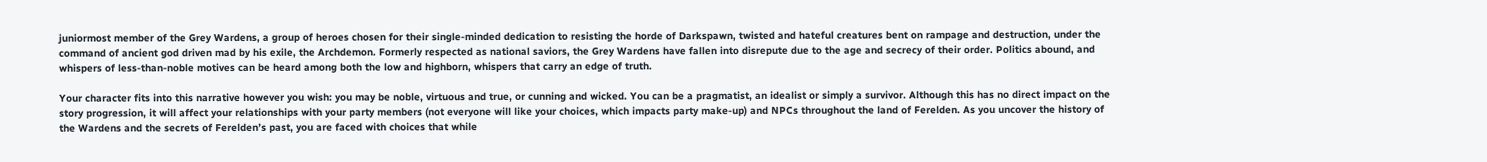juniormost member of the Grey Wardens, a group of heroes chosen for their single-minded dedication to resisting the horde of Darkspawn, twisted and hateful creatures bent on rampage and destruction, under the command of ancient god driven mad by his exile, the Archdemon. Formerly respected as national saviors, the Grey Wardens have fallen into disrepute due to the age and secrecy of their order. Politics abound, and whispers of less-than-noble motives can be heard among both the low and highborn, whispers that carry an edge of truth.

Your character fits into this narrative however you wish: you may be noble, virtuous and true, or cunning and wicked. You can be a pragmatist, an idealist or simply a survivor. Although this has no direct impact on the story progression, it will affect your relationships with your party members (not everyone will like your choices, which impacts party make-up) and NPCs throughout the land of Ferelden. As you uncover the history of the Wardens and the secrets of Ferelden’s past, you are faced with choices that while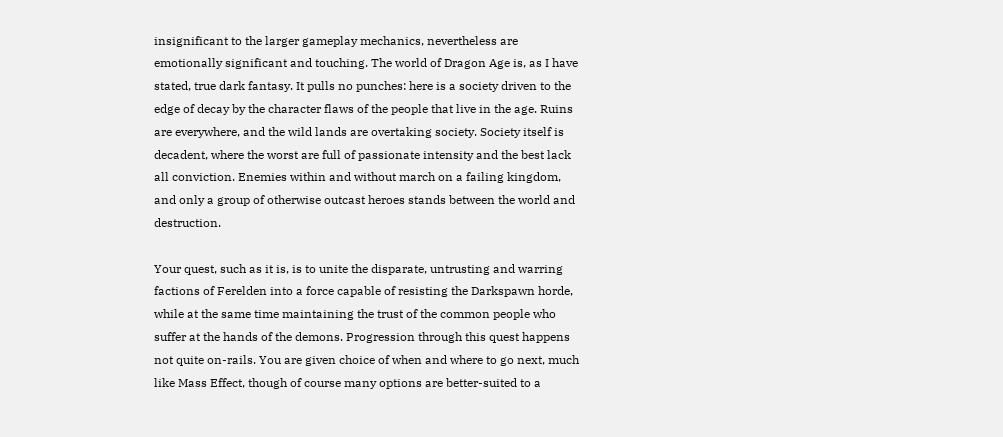insignificant to the larger gameplay mechanics, nevertheless are emotionally significant and touching. The world of Dragon Age is, as I have stated, true dark fantasy. It pulls no punches: here is a society driven to the edge of decay by the character flaws of the people that live in the age. Ruins are everywhere, and the wild lands are overtaking society. Society itself is decadent, where the worst are full of passionate intensity and the best lack all conviction. Enemies within and without march on a failing kingdom, and only a group of otherwise outcast heroes stands between the world and destruction.

Your quest, such as it is, is to unite the disparate, untrusting and warring factions of Ferelden into a force capable of resisting the Darkspawn horde, while at the same time maintaining the trust of the common people who suffer at the hands of the demons. Progression through this quest happens not quite on-rails. You are given choice of when and where to go next, much like Mass Effect, though of course many options are better-suited to a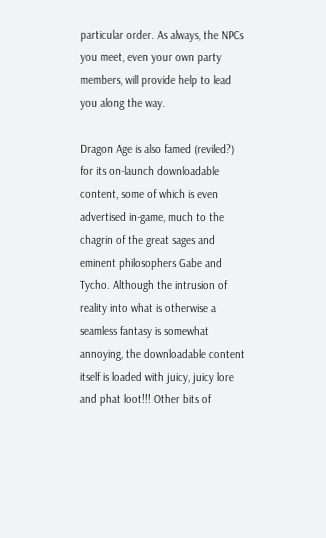particular order. As always, the NPCs you meet, even your own party members, will provide help to lead you along the way.

Dragon Age is also famed (reviled?) for its on-launch downloadable content, some of which is even advertised in-game, much to the chagrin of the great sages and eminent philosophers Gabe and Tycho. Although the intrusion of reality into what is otherwise a seamless fantasy is somewhat annoying, the downloadable content itself is loaded with juicy, juicy lore and phat loot!!! Other bits of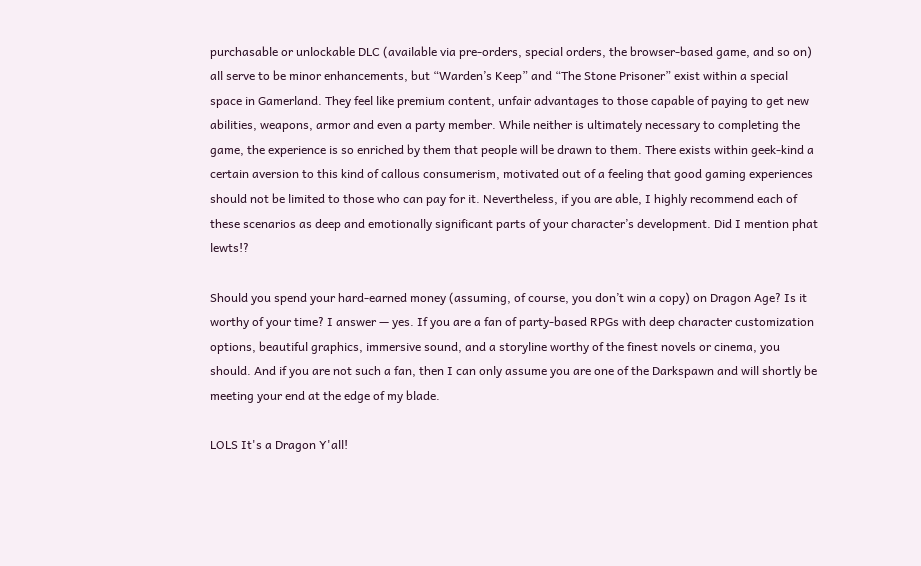purchasable or unlockable DLC (available via pre-orders, special orders, the browser-based game, and so on) all serve to be minor enhancements, but “Warden’s Keep” and “The Stone Prisoner” exist within a special space in Gamerland. They feel like premium content, unfair advantages to those capable of paying to get new abilities, weapons, armor and even a party member. While neither is ultimately necessary to completing the game, the experience is so enriched by them that people will be drawn to them. There exists within geek-kind a certain aversion to this kind of callous consumerism, motivated out of a feeling that good gaming experiences should not be limited to those who can pay for it. Nevertheless, if you are able, I highly recommend each of these scenarios as deep and emotionally significant parts of your character’s development. Did I mention phat lewts!?

Should you spend your hard-earned money (assuming, of course, you don’t win a copy) on Dragon Age? Is it worthy of your time? I answer — yes. If you are a fan of party-based RPGs with deep character customization options, beautiful graphics, immersive sound, and a storyline worthy of the finest novels or cinema, you should. And if you are not such a fan, then I can only assume you are one of the Darkspawn and will shortly be meeting your end at the edge of my blade.

LOLS It's a Dragon Y'all!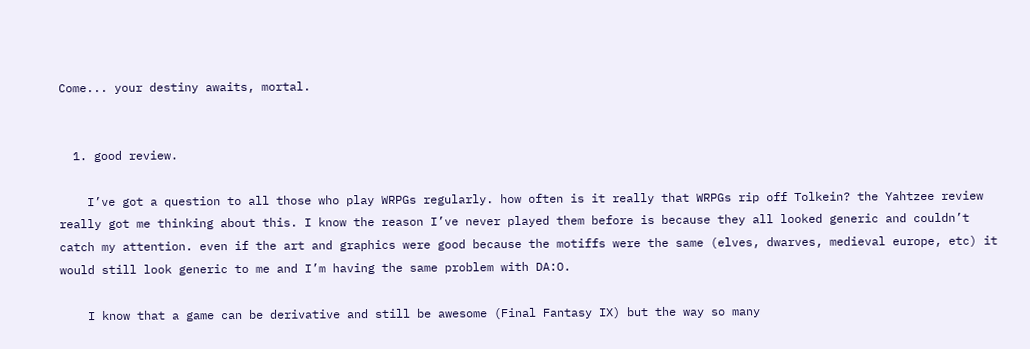Come... your destiny awaits, mortal.


  1. good review.

    I’ve got a question to all those who play WRPGs regularly. how often is it really that WRPGs rip off Tolkein? the Yahtzee review really got me thinking about this. I know the reason I’ve never played them before is because they all looked generic and couldn’t catch my attention. even if the art and graphics were good because the motiffs were the same (elves, dwarves, medieval europe, etc) it would still look generic to me and I’m having the same problem with DA:O.

    I know that a game can be derivative and still be awesome (Final Fantasy IX) but the way so many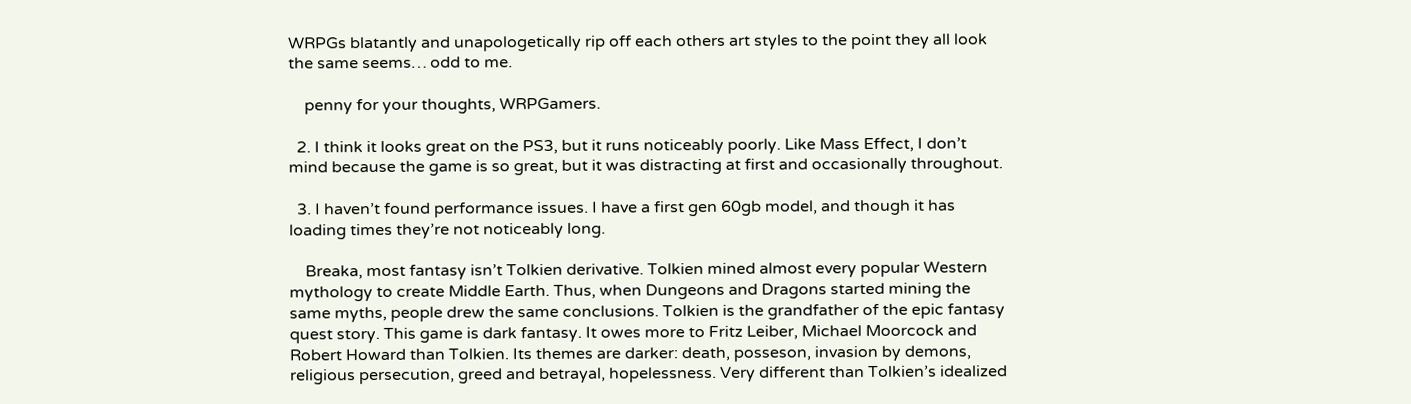WRPGs blatantly and unapologetically rip off each others art styles to the point they all look the same seems… odd to me.

    penny for your thoughts, WRPGamers.

  2. I think it looks great on the PS3, but it runs noticeably poorly. Like Mass Effect, I don’t mind because the game is so great, but it was distracting at first and occasionally throughout.

  3. I haven’t found performance issues. I have a first gen 60gb model, and though it has loading times they’re not noticeably long.

    Breaka, most fantasy isn’t Tolkien derivative. Tolkien mined almost every popular Western mythology to create Middle Earth. Thus, when Dungeons and Dragons started mining the same myths, people drew the same conclusions. Tolkien is the grandfather of the epic fantasy quest story. This game is dark fantasy. It owes more to Fritz Leiber, Michael Moorcock and Robert Howard than Tolkien. Its themes are darker: death, posseson, invasion by demons, religious persecution, greed and betrayal, hopelessness. Very different than Tolkien’s idealized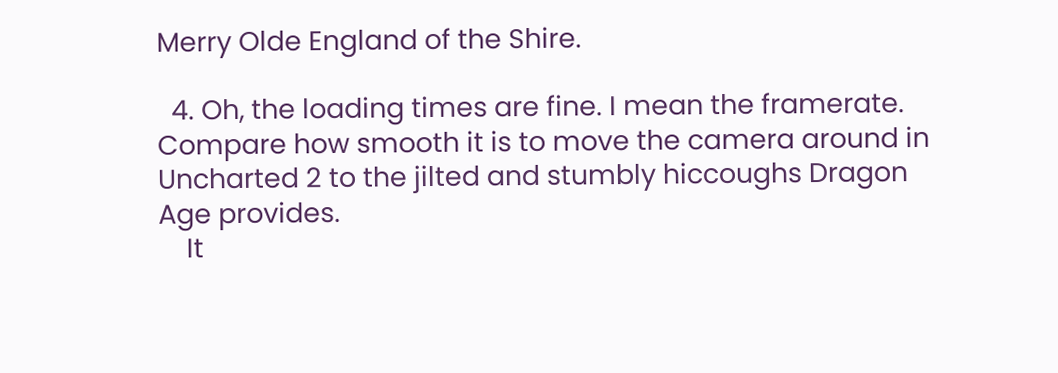Merry Olde England of the Shire.

  4. Oh, the loading times are fine. I mean the framerate. Compare how smooth it is to move the camera around in Uncharted 2 to the jilted and stumbly hiccoughs Dragon Age provides.
    It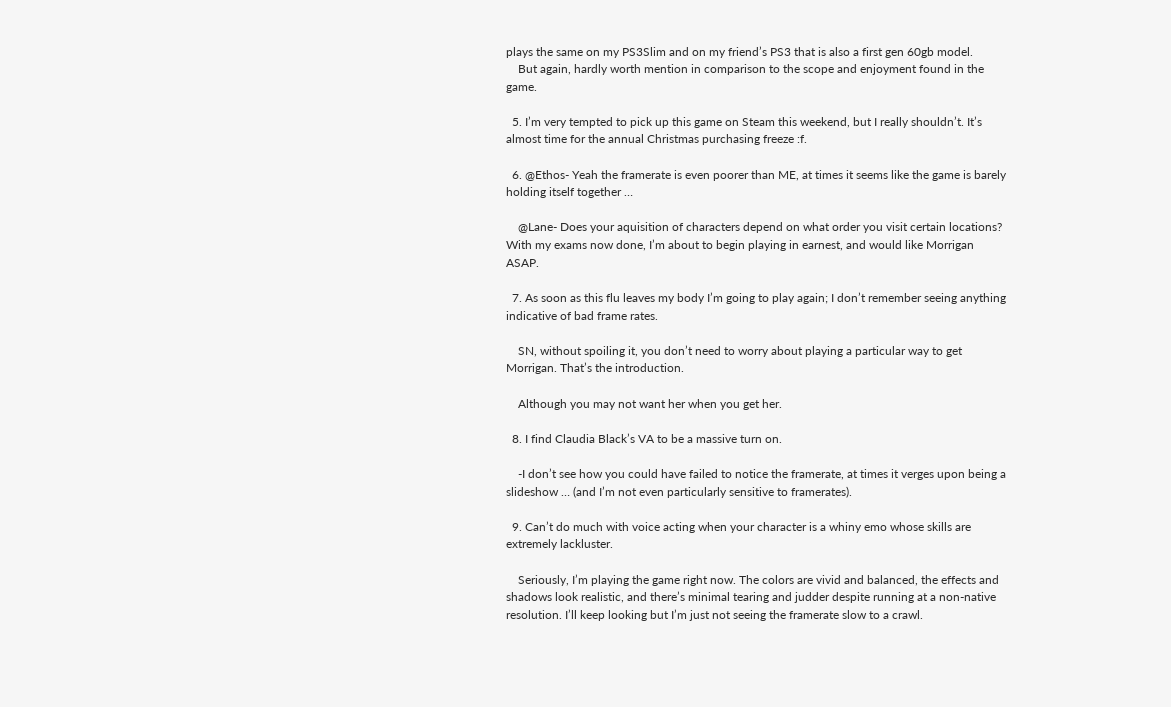plays the same on my PS3Slim and on my friend’s PS3 that is also a first gen 60gb model.
    But again, hardly worth mention in comparison to the scope and enjoyment found in the game.

  5. I’m very tempted to pick up this game on Steam this weekend, but I really shouldn’t. It’s almost time for the annual Christmas purchasing freeze :f.

  6. @Ethos- Yeah the framerate is even poorer than ME, at times it seems like the game is barely holding itself together …

    @Lane- Does your aquisition of characters depend on what order you visit certain locations? With my exams now done, I’m about to begin playing in earnest, and would like Morrigan ASAP.

  7. As soon as this flu leaves my body I’m going to play again; I don’t remember seeing anything indicative of bad frame rates.

    SN, without spoiling it, you don’t need to worry about playing a particular way to get Morrigan. That’s the introduction.

    Although you may not want her when you get her.

  8. I find Claudia Black’s VA to be a massive turn on.

    -I don’t see how you could have failed to notice the framerate, at times it verges upon being a slideshow … (and I’m not even particularly sensitive to framerates).

  9. Can’t do much with voice acting when your character is a whiny emo whose skills are extremely lackluster.

    Seriously, I’m playing the game right now. The colors are vivid and balanced, the effects and shadows look realistic, and there’s minimal tearing and judder despite running at a non-native resolution. I’ll keep looking but I’m just not seeing the framerate slow to a crawl.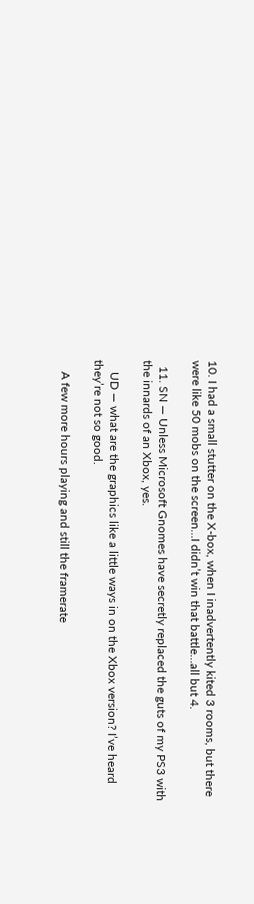10. I had a small stutter on the X-box, when I inadvertently kited 3 rooms, but there were like 50 mobs on the screen…I didn’t win that battle…all but 4.

  11. SN — Unless Microsoft Gnomes have secretly replaced the guts of my PS3 with the innards of an Xbox, yes.

    UD — what are the graphics like a little ways in on the Xbox version? I’ve heard they’re not so good.

    A few more hours playing and still the framerate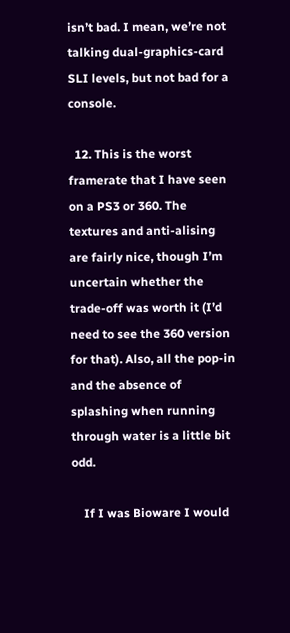isn’t bad. I mean, we’re not talking dual-graphics-card SLI levels, but not bad for a console.

  12. This is the worst framerate that I have seen on a PS3 or 360. The textures and anti-alising are fairly nice, though I’m uncertain whether the trade-off was worth it (I’d need to see the 360 version for that). Also, all the pop-in and the absence of splashing when running through water is a little bit odd.

    If I was Bioware I would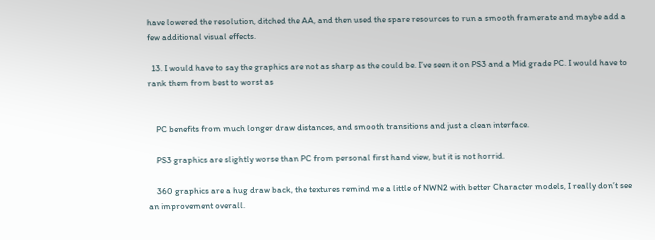have lowered the resolution, ditched the AA, and then used the spare resources to run a smooth framerate and maybe add a few additional visual effects.

  13. I would have to say the graphics are not as sharp as the could be. I’ve seen it on PS3 and a Mid grade PC. I would have to rank them from best to worst as


    PC benefits from much longer draw distances, and smooth transitions and just a clean interface.

    PS3 graphics are slightly worse than PC from personal first hand view, but it is not horrid.

    360 graphics are a hug draw back, the textures remind me a little of NWN2 with better Character models, I really don’t see an improvement overall.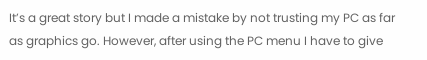It’s a great story but I made a mistake by not trusting my PC as far as graphics go. However, after using the PC menu I have to give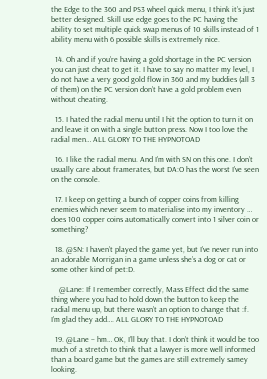the Edge to the 360 and PS3 wheel quick menu, I think it’s just better designed. Skill use edge goes to the PC having the ability to set multiple quick swap menus of 10 skills instead of 1 ability menu with 6 possible skills is extremely nice.

  14. Oh and if you’re having a gold shortage in the PC version you can just cheat to get it. I have to say no matter my level, I do not have a very good gold flow in 360 and my buddies (all 3 of them) on the PC version don’t have a gold problem even without cheating.

  15. I hated the radial menu until I hit the option to turn it on and leave it on with a single button press. Now I too love the radial men… ALL GLORY TO THE HYPNOTOAD

  16. I like the radial menu. And I’m with SN on this one. I don’t usually care about framerates, but DA:O has the worst I’ve seen on the console.

  17. I keep on getting a bunch of copper coins from killing enemies which never seem to materialise into my inventory … does 100 copper coins automatically convert into 1 silver coin or something?

  18. @SN: I haven’t played the game yet, but I’ve never run into an adorable Morrigan in a game unless she’s a dog or cat or some other kind of pet:D.

    @Lane: If I remember correctly, Mass Effect did the same thing where you had to hold down the button to keep the radial menu up, but there wasn’t an option to change that :f. I’m glad they add…. ALL GLORY TO THE HYPNOTOAD

  19. @Lane – hm… OK, I’ll buy that. I don’t think it would be too much of a stretch to think that a lawyer is more well informed than a board game but the games are still extremely samey looking.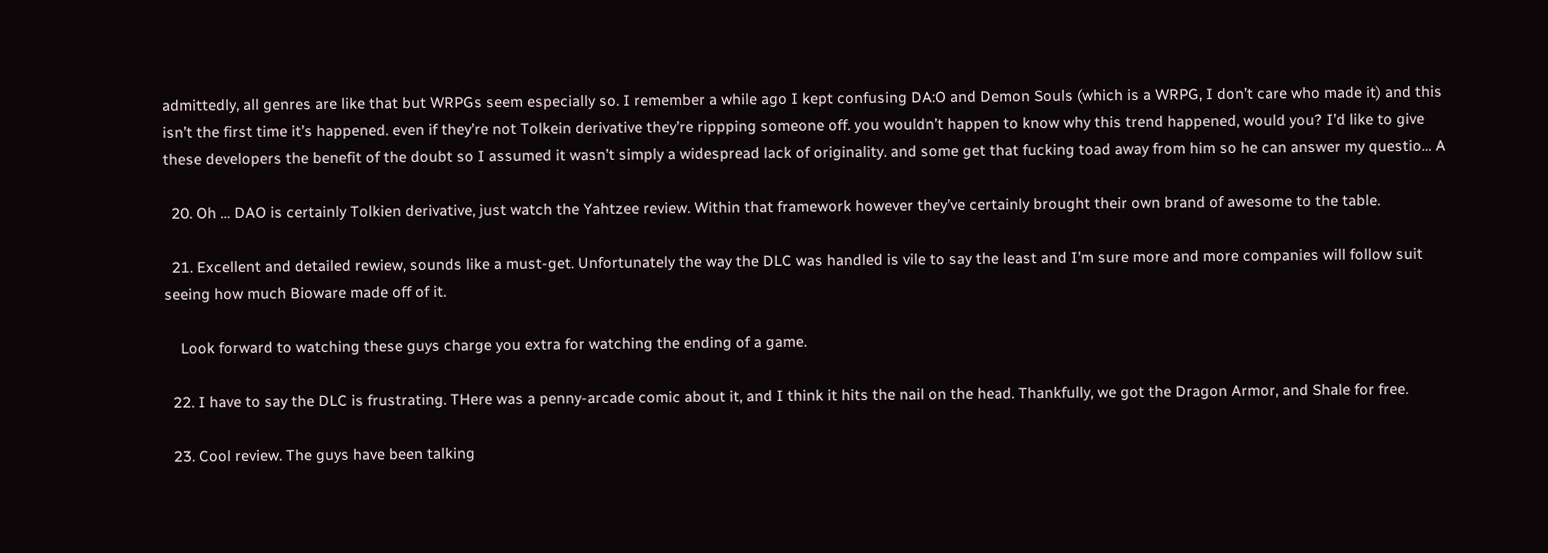admittedly, all genres are like that but WRPGs seem especially so. I remember a while ago I kept confusing DA:O and Demon Souls (which is a WRPG, I don’t care who made it) and this isn’t the first time it’s happened. even if they’re not Tolkein derivative they’re rippping someone off. you wouldn’t happen to know why this trend happened, would you? I’d like to give these developers the benefit of the doubt so I assumed it wasn’t simply a widespread lack of originality. and some get that fucking toad away from him so he can answer my questio… A

  20. Oh … DAO is certainly Tolkien derivative, just watch the Yahtzee review. Within that framework however they’ve certainly brought their own brand of awesome to the table.

  21. Excellent and detailed rewiew, sounds like a must-get. Unfortunately the way the DLC was handled is vile to say the least and I’m sure more and more companies will follow suit seeing how much Bioware made off of it.

    Look forward to watching these guys charge you extra for watching the ending of a game.

  22. I have to say the DLC is frustrating. THere was a penny-arcade comic about it, and I think it hits the nail on the head. Thankfully, we got the Dragon Armor, and Shale for free.

  23. Cool review. The guys have been talking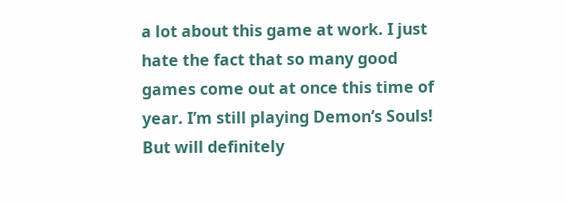a lot about this game at work. I just hate the fact that so many good games come out at once this time of year. I’m still playing Demon’s Souls! But will definitely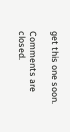get this one soon.

Comments are closed.